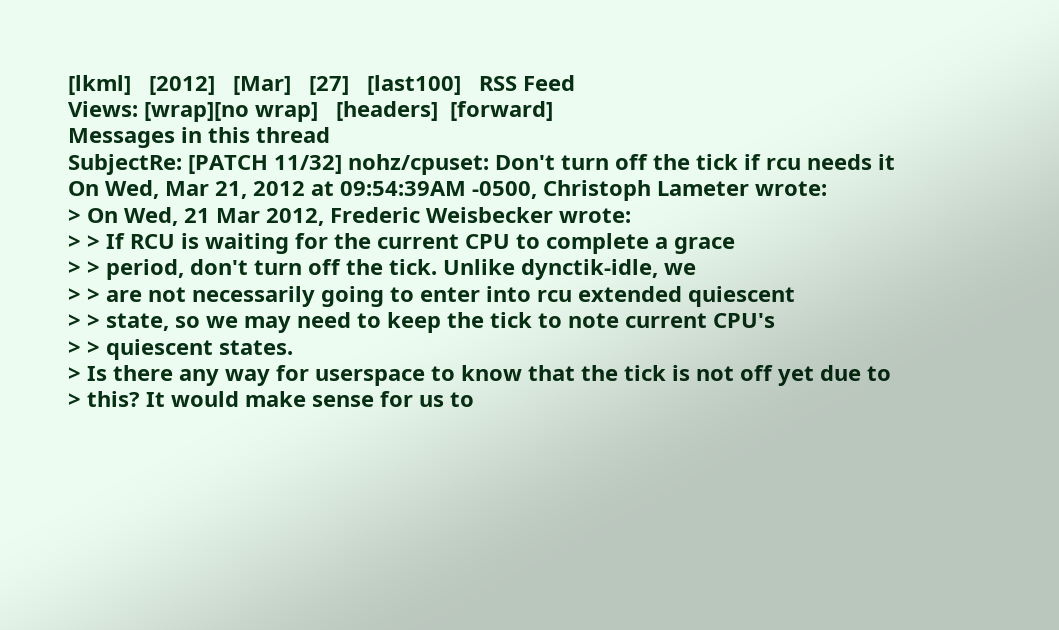[lkml]   [2012]   [Mar]   [27]   [last100]   RSS Feed
Views: [wrap][no wrap]   [headers]  [forward]
Messages in this thread
SubjectRe: [PATCH 11/32] nohz/cpuset: Don't turn off the tick if rcu needs it
On Wed, Mar 21, 2012 at 09:54:39AM -0500, Christoph Lameter wrote:
> On Wed, 21 Mar 2012, Frederic Weisbecker wrote:
> > If RCU is waiting for the current CPU to complete a grace
> > period, don't turn off the tick. Unlike dynctik-idle, we
> > are not necessarily going to enter into rcu extended quiescent
> > state, so we may need to keep the tick to note current CPU's
> > quiescent states.
> Is there any way for userspace to know that the tick is not off yet due to
> this? It would make sense for us to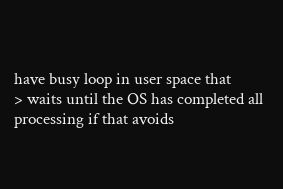have busy loop in user space that
> waits until the OS has completed all processing if that avoids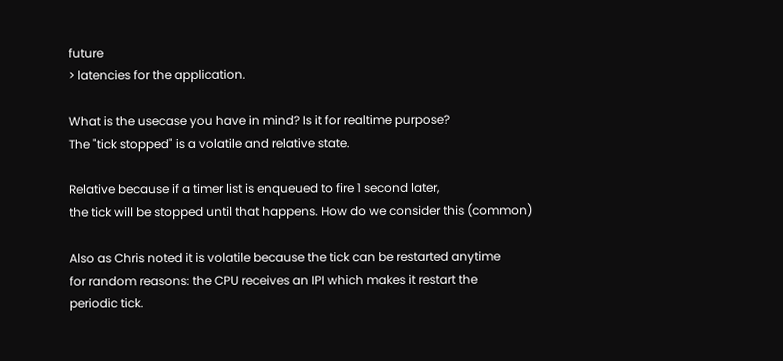future
> latencies for the application.

What is the usecase you have in mind? Is it for realtime purpose?
The "tick stopped" is a volatile and relative state.

Relative because if a timer list is enqueued to fire 1 second later,
the tick will be stopped until that happens. How do we consider this (common)

Also as Chris noted it is volatile because the tick can be restarted anytime
for random reasons: the CPU receives an IPI which makes it restart the
periodic tick.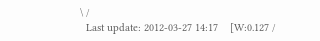\ /
  Last update: 2012-03-27 14:17    [W:0.127 /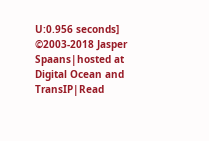U:0.956 seconds]
©2003-2018 Jasper Spaans|hosted at Digital Ocean and TransIP|Read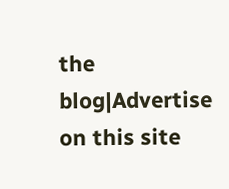the blog|Advertise on this site